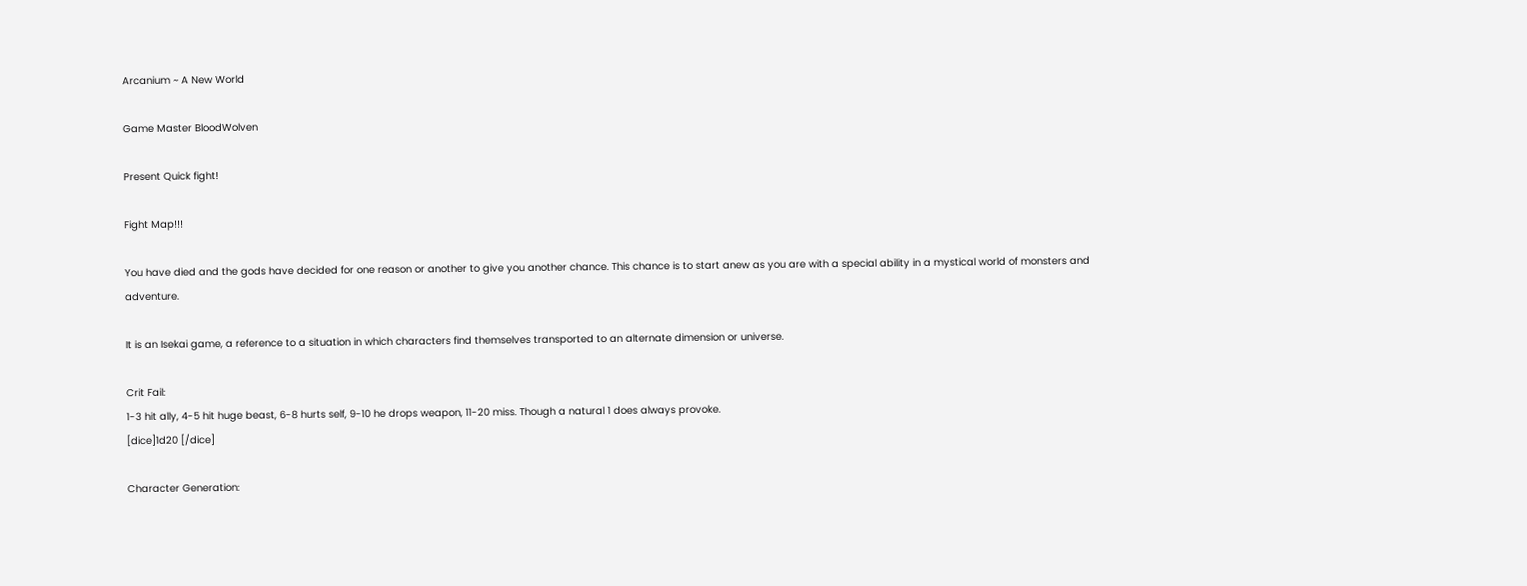Arcanium ~ A New World

Game Master BloodWolven

Present Quick fight!

Fight Map!!!

You have died and the gods have decided for one reason or another to give you another chance. This chance is to start anew as you are with a special ability in a mystical world of monsters and adventure.

It is an Isekai game, a reference to a situation in which characters find themselves transported to an alternate dimension or universe.

Crit Fail:
1-3 hit ally, 4-5 hit huge beast, 6-8 hurts self, 9-10 he drops weapon, 11-20 miss. Though a natural 1 does always provoke.
[dice]1d20 [/dice]

Character Generation: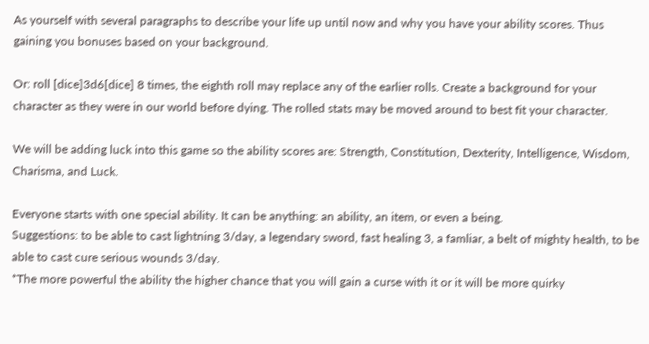As yourself with several paragraphs to describe your life up until now and why you have your ability scores. Thus gaining you bonuses based on your background.

Or: roll [dice]3d6[dice] 8 times, the eighth roll may replace any of the earlier rolls. Create a background for your character as they were in our world before dying. The rolled stats may be moved around to best fit your character.

We will be adding luck into this game so the ability scores are: Strength, Constitution, Dexterity, Intelligence, Wisdom, Charisma, and Luck.

Everyone starts with one special ability. It can be anything: an ability, an item, or even a being.
Suggestions: to be able to cast lightning 3/day, a legendary sword, fast healing 3, a famliar, a belt of mighty health, to be able to cast cure serious wounds 3/day.
*The more powerful the ability the higher chance that you will gain a curse with it or it will be more quirky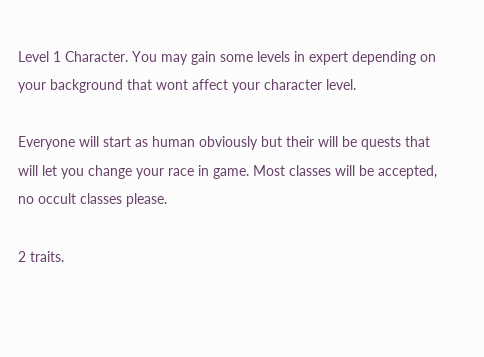Level 1 Character. You may gain some levels in expert depending on your background that wont affect your character level.

Everyone will start as human obviously but their will be quests that will let you change your race in game. Most classes will be accepted, no occult classes please.

2 traits.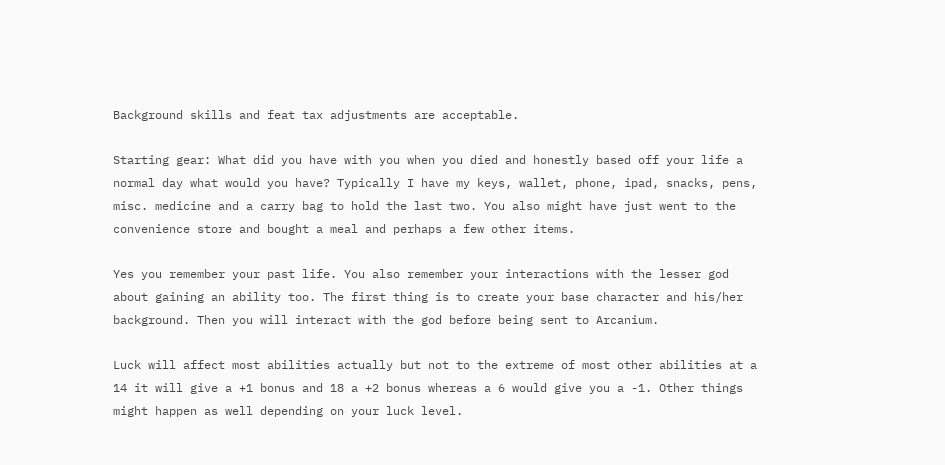Background skills and feat tax adjustments are acceptable.

Starting gear: What did you have with you when you died and honestly based off your life a normal day what would you have? Typically I have my keys, wallet, phone, ipad, snacks, pens, misc. medicine and a carry bag to hold the last two. You also might have just went to the convenience store and bought a meal and perhaps a few other items.

Yes you remember your past life. You also remember your interactions with the lesser god about gaining an ability too. The first thing is to create your base character and his/her background. Then you will interact with the god before being sent to Arcanium.

Luck will affect most abilities actually but not to the extreme of most other abilities at a 14 it will give a +1 bonus and 18 a +2 bonus whereas a 6 would give you a -1. Other things might happen as well depending on your luck level.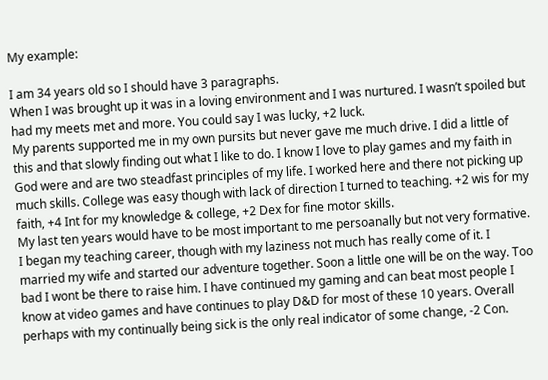My example:

I am 34 years old so I should have 3 paragraphs.
When I was brought up it was in a loving environment and I was nurtured. I wasn’t spoiled but had my meets met and more. You could say I was lucky, +2 luck.
My parents supported me in my own pursits but never gave me much drive. I did a little of this and that slowly finding out what I like to do. I know I love to play games and my faith in God were and are two steadfast principles of my life. I worked here and there not picking up much skills. College was easy though with lack of direction I turned to teaching. +2 wis for my faith, +4 Int for my knowledge & college, +2 Dex for fine motor skills.
My last ten years would have to be most important to me persoanally but not very formative. I began my teaching career, though with my laziness not much has really come of it. I married my wife and started our adventure together. Soon a little one will be on the way. Too bad I wont be there to raise him. I have continued my gaming and can beat most people I know at video games and have continues to play D&D for most of these 10 years. Overall perhaps with my continually being sick is the only real indicator of some change, -2 Con.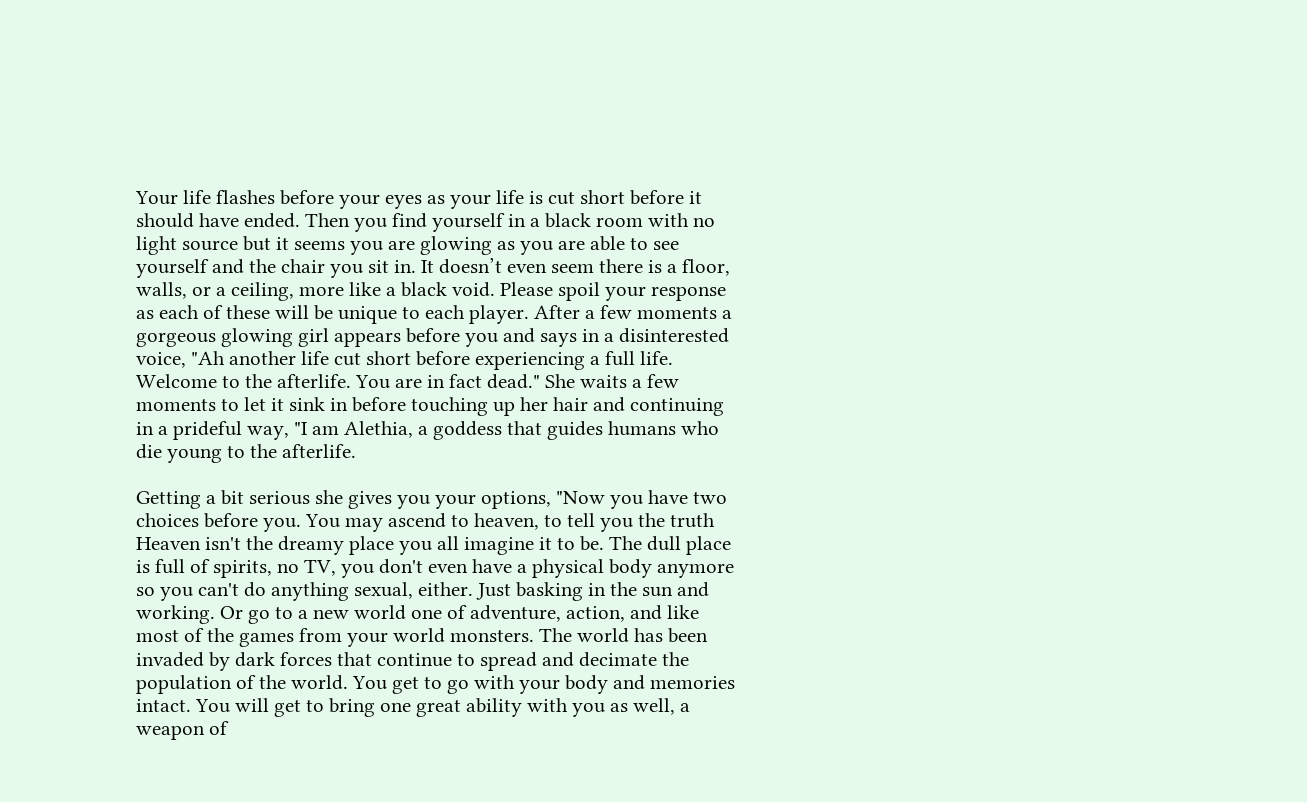Your life flashes before your eyes as your life is cut short before it should have ended. Then you find yourself in a black room with no light source but it seems you are glowing as you are able to see yourself and the chair you sit in. It doesn’t even seem there is a floor, walls, or a ceiling, more like a black void. Please spoil your response as each of these will be unique to each player. After a few moments a gorgeous glowing girl appears before you and says in a disinterested voice, "Ah another life cut short before experiencing a full life. Welcome to the afterlife. You are in fact dead." She waits a few moments to let it sink in before touching up her hair and continuing in a prideful way, "I am Alethia, a goddess that guides humans who die young to the afterlife.

Getting a bit serious she gives you your options, "Now you have two choices before you. You may ascend to heaven, to tell you the truth Heaven isn't the dreamy place you all imagine it to be. The dull place is full of spirits, no TV, you don't even have a physical body anymore so you can't do anything sexual, either. Just basking in the sun and working. Or go to a new world one of adventure, action, and like most of the games from your world monsters. The world has been invaded by dark forces that continue to spread and decimate the population of the world. You get to go with your body and memories intact. You will get to bring one great ability with you as well, a weapon of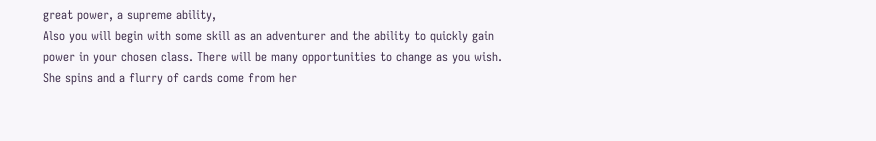great power, a supreme ability,
Also you will begin with some skill as an adventurer and the ability to quickly gain power in your chosen class. There will be many opportunities to change as you wish.
She spins and a flurry of cards come from her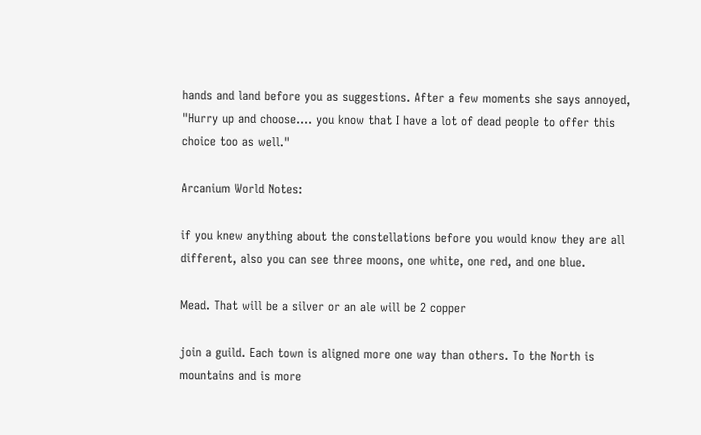hands and land before you as suggestions. After a few moments she says annoyed, "Hurry up and choose.... you know that I have a lot of dead people to offer this choice too as well."

Arcanium World Notes:

if you knew anything about the constellations before you would know they are all different, also you can see three moons, one white, one red, and one blue.

Mead. That will be a silver or an ale will be 2 copper

join a guild. Each town is aligned more one way than others. To the North is mountains and is more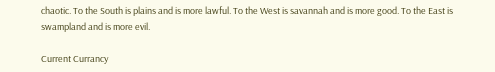chaotic. To the South is plains and is more lawful. To the West is savannah and is more good. To the East is swampland and is more evil.

Current Currancy